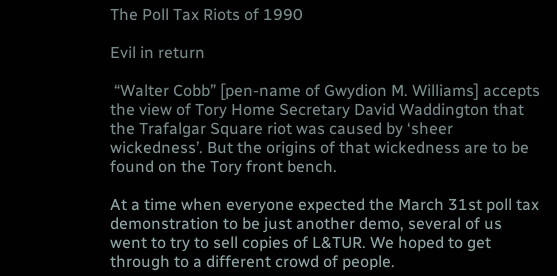The Poll Tax Riots of 1990

Evil in return

 “Walter Cobb” [pen-name of Gwydion M. Williams] accepts the view of Tory Home Secretary David Waddington that the Trafalgar Square riot was caused by ‘sheer wickedness’. But the origins of that wickedness are to be found on the Tory front bench.

At a time when everyone expected the March 31st poll tax demonstration to be just another demo, several of us went to try to sell copies of L&TUR. We hoped to get through to a different crowd of people.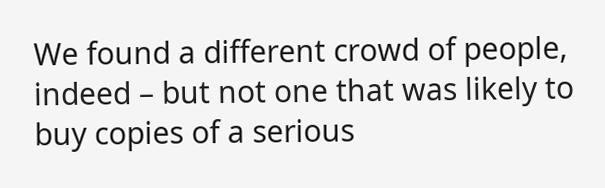We found a different crowd of people, indeed – but not one that was likely to buy copies of a serious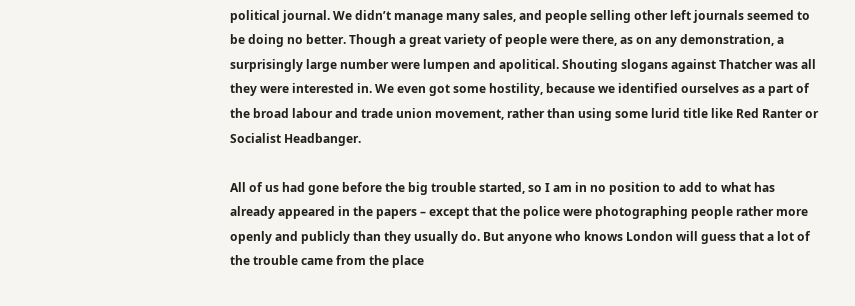political journal. We didn’t manage many sales, and people selling other left journals seemed to be doing no better. Though a great variety of people were there, as on any demonstration, a surprisingly large number were lumpen and apolitical. Shouting slogans against Thatcher was all they were interested in. We even got some hostility, because we identified ourselves as a part of the broad labour and trade union movement, rather than using some lurid title like Red Ranter or Socialist Headbanger.

All of us had gone before the big trouble started, so I am in no position to add to what has already appeared in the papers – except that the police were photographing people rather more openly and publicly than they usually do. But anyone who knows London will guess that a lot of the trouble came from the place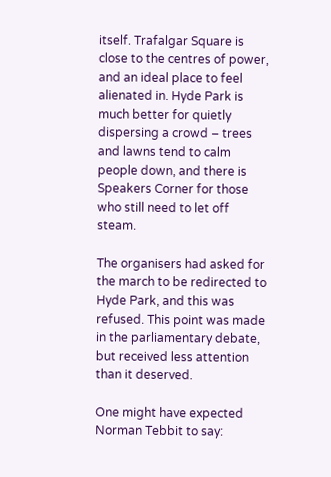itself. Trafalgar Square is close to the centres of power, and an ideal place to feel alienated in. Hyde Park is much better for quietly dispersing a crowd – trees and lawns tend to calm people down, and there is Speakers Corner for those who still need to let off steam.

The organisers had asked for the march to be redirected to Hyde Park, and this was refused. This point was made in the parliamentary debate, but received less attention than it deserved.

One might have expected Norman Tebbit to say: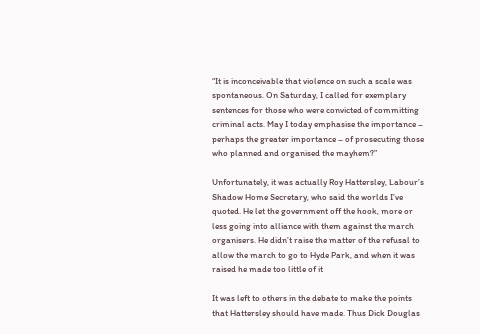“It is inconceivable that violence on such a scale was spontaneous. On Saturday, I called for exemplary sentences for those who were convicted of committing criminal acts. May I today emphasise the importance – perhaps the greater importance – of prosecuting those who planned and organised the mayhem?”

Unfortunately, it was actually Roy Hattersley, Labour’s Shadow Home Secretary, who said the worlds I’ve quoted. He let the government off the hook, more or less going into alliance with them against the march organisers. He didn’t raise the matter of the refusal to allow the march to go to Hyde Park, and when it was raised he made too little of it

It was left to others in the debate to make the points that Hattersley should have made. Thus Dick Douglas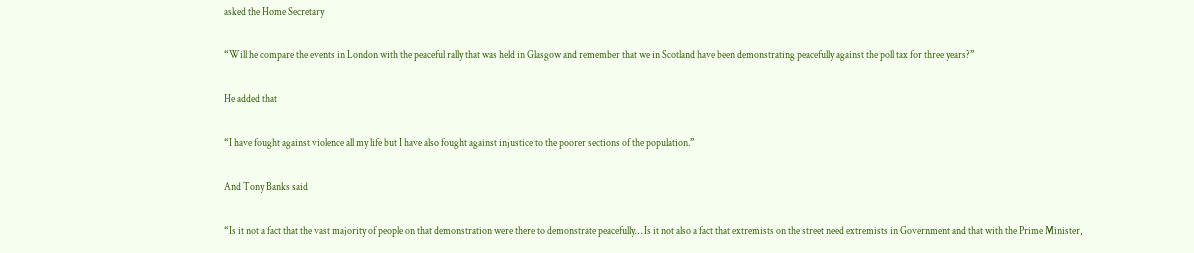asked the Home Secretary

“Will he compare the events in London with the peaceful rally that was held in Glasgow and remember that we in Scotland have been demonstrating peacefully against the poll tax for three years?”

He added that

“I have fought against violence all my life but I have also fought against injustice to the poorer sections of the population.”

And Tony Banks said

“Is it not a fact that the vast majority of people on that demonstration were there to demonstrate peacefully… Is it not also a fact that extremists on the street need extremists in Government and that with the Prime Minister,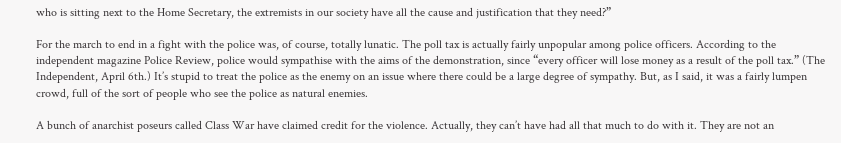who is sitting next to the Home Secretary, the extremists in our society have all the cause and justification that they need?”

For the march to end in a fight with the police was, of course, totally lunatic. The poll tax is actually fairly unpopular among police officers. According to the independent magazine Police Review, police would sympathise with the aims of the demonstration, since “every officer will lose money as a result of the poll tax.” (The Independent, April 6th.) It’s stupid to treat the police as the enemy on an issue where there could be a large degree of sympathy. But, as I said, it was a fairly lumpen crowd, full of the sort of people who see the police as natural enemies.

A bunch of anarchist poseurs called Class War have claimed credit for the violence. Actually, they can’t have had all that much to do with it. They are not an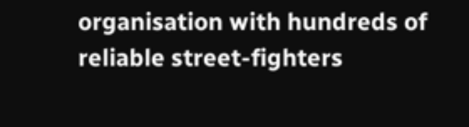organisation with hundreds of reliable street-fighters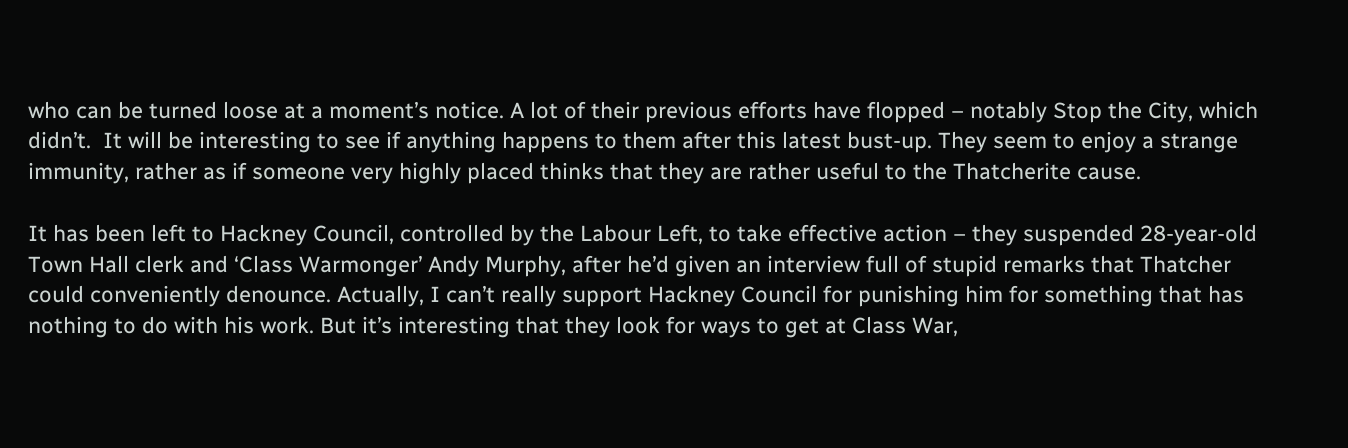who can be turned loose at a moment’s notice. A lot of their previous efforts have flopped – notably Stop the City, which didn’t.  It will be interesting to see if anything happens to them after this latest bust-up. They seem to enjoy a strange immunity, rather as if someone very highly placed thinks that they are rather useful to the Thatcherite cause.

It has been left to Hackney Council, controlled by the Labour Left, to take effective action – they suspended 28-year-old Town Hall clerk and ‘Class Warmonger’ Andy Murphy, after he’d given an interview full of stupid remarks that Thatcher could conveniently denounce. Actually, I can’t really support Hackney Council for punishing him for something that has nothing to do with his work. But it’s interesting that they look for ways to get at Class War,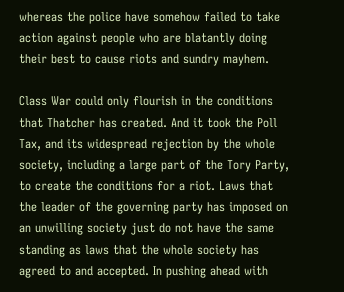whereas the police have somehow failed to take action against people who are blatantly doing their best to cause riots and sundry mayhem.

Class War could only flourish in the conditions that Thatcher has created. And it took the Poll Tax, and its widespread rejection by the whole society, including a large part of the Tory Party, to create the conditions for a riot. Laws that the leader of the governing party has imposed on an unwilling society just do not have the same standing as laws that the whole society has agreed to and accepted. In pushing ahead with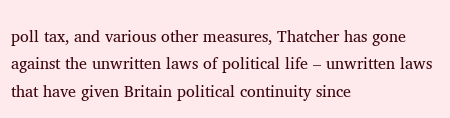poll tax, and various other measures, Thatcher has gone against the unwritten laws of political life – unwritten laws that have given Britain political continuity since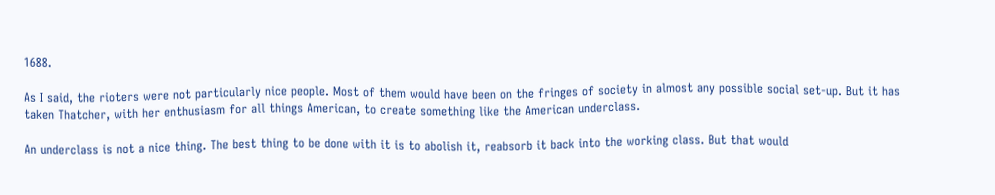1688.

As I said, the rioters were not particularly nice people. Most of them would have been on the fringes of society in almost any possible social set-up. But it has taken Thatcher, with her enthusiasm for all things American, to create something like the American underclass.

An underclass is not a nice thing. The best thing to be done with it is to abolish it, reabsorb it back into the working class. But that would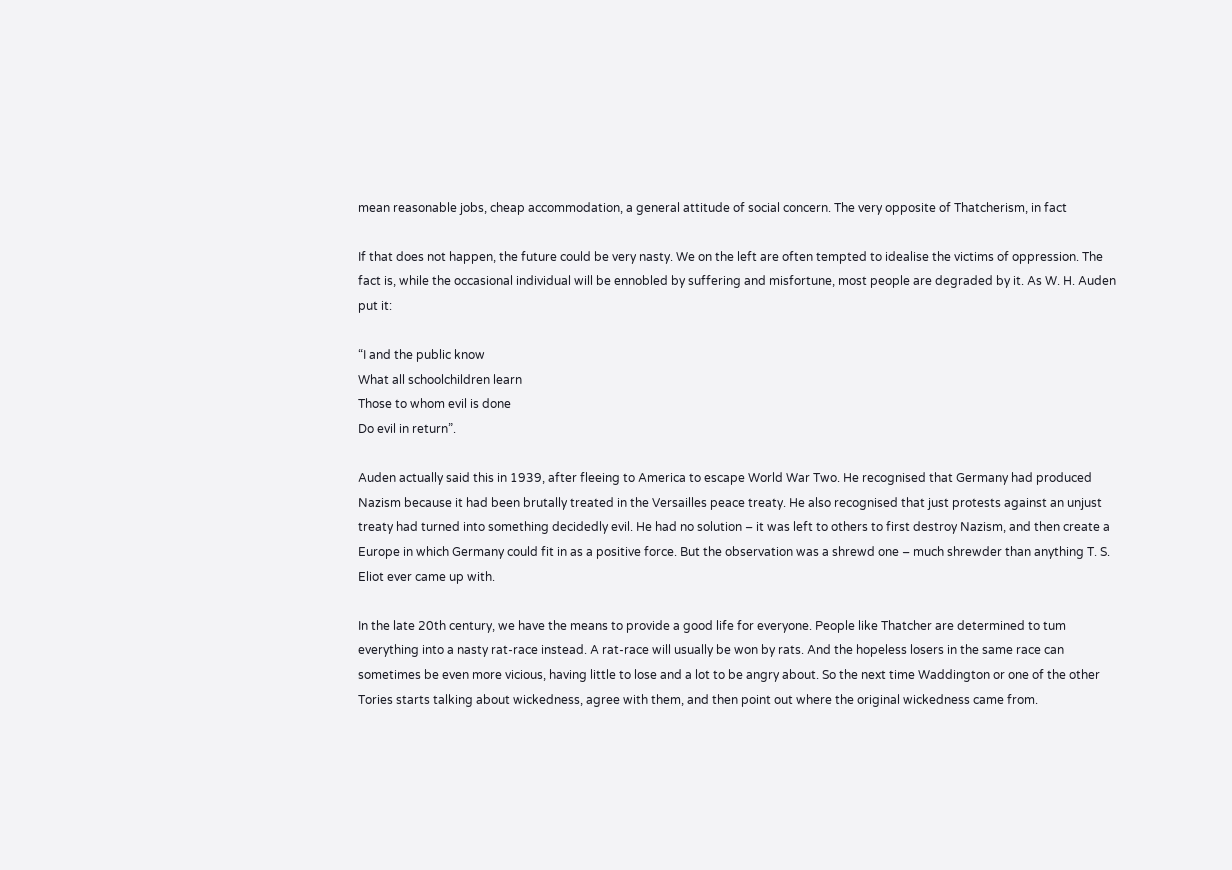mean reasonable jobs, cheap accommodation, a general attitude of social concern. The very opposite of Thatcherism, in fact

If that does not happen, the future could be very nasty. We on the left are often tempted to idealise the victims of oppression. The fact is, while the occasional individual will be ennobled by suffering and misfortune, most people are degraded by it. As W. H. Auden put it:

“I and the public know
What all schoolchildren learn
Those to whom evil is done
Do evil in return”.

Auden actually said this in 1939, after fleeing to America to escape World War Two. He recognised that Germany had produced Nazism because it had been brutally treated in the Versailles peace treaty. He also recognised that just protests against an unjust treaty had turned into something decidedly evil. He had no solution – it was left to others to first destroy Nazism, and then create a Europe in which Germany could fit in as a positive force. But the observation was a shrewd one – much shrewder than anything T. S. Eliot ever came up with.

In the late 20th century, we have the means to provide a good life for everyone. People like Thatcher are determined to tum everything into a nasty rat-race instead. A rat-race will usually be won by rats. And the hopeless losers in the same race can sometimes be even more vicious, having little to lose and a lot to be angry about. So the next time Waddington or one of the other Tories starts talking about wickedness, agree with them, and then point out where the original wickedness came from.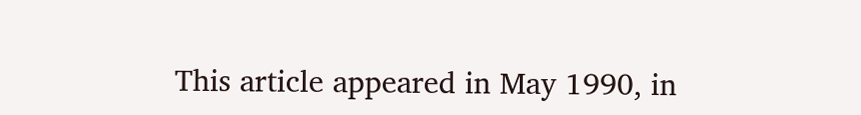This article appeared in May 1990, in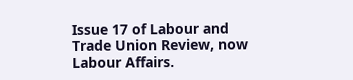Issue 17 of Labour and Trade Union Review, now Labour Affairs.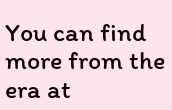You can find more from the era at